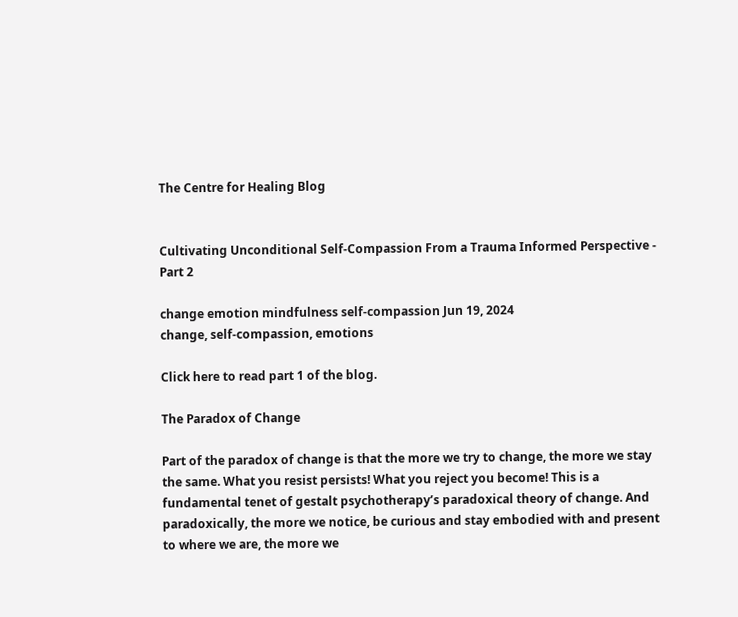The Centre for Healing Blog


Cultivating Unconditional Self-Compassion From a Trauma Informed Perspective - Part 2

change emotion mindfulness self-compassion Jun 19, 2024
change, self-compassion, emotions

Click here to read part 1 of the blog.

The Paradox of Change

Part of the paradox of change is that the more we try to change, the more we stay the same. What you resist persists! What you reject you become! This is a fundamental tenet of gestalt psychotherapy’s paradoxical theory of change. And paradoxically, the more we notice, be curious and stay embodied with and present to where we are, the more we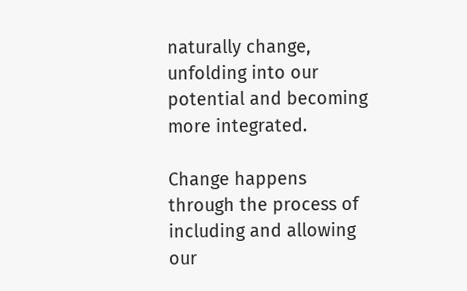naturally change, unfolding into our potential and becoming more integrated.

Change happens through the process of including and allowing our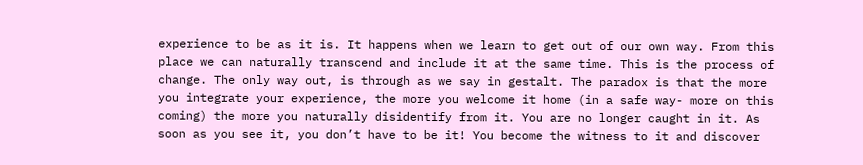experience to be as it is. It happens when we learn to get out of our own way. From this place we can naturally transcend and include it at the same time. This is the process of change. The only way out, is through as we say in gestalt. The paradox is that the more you integrate your experience, the more you welcome it home (in a safe way- more on this coming) the more you naturally disidentify from it. You are no longer caught in it. As soon as you see it, you don’t have to be it! You become the witness to it and discover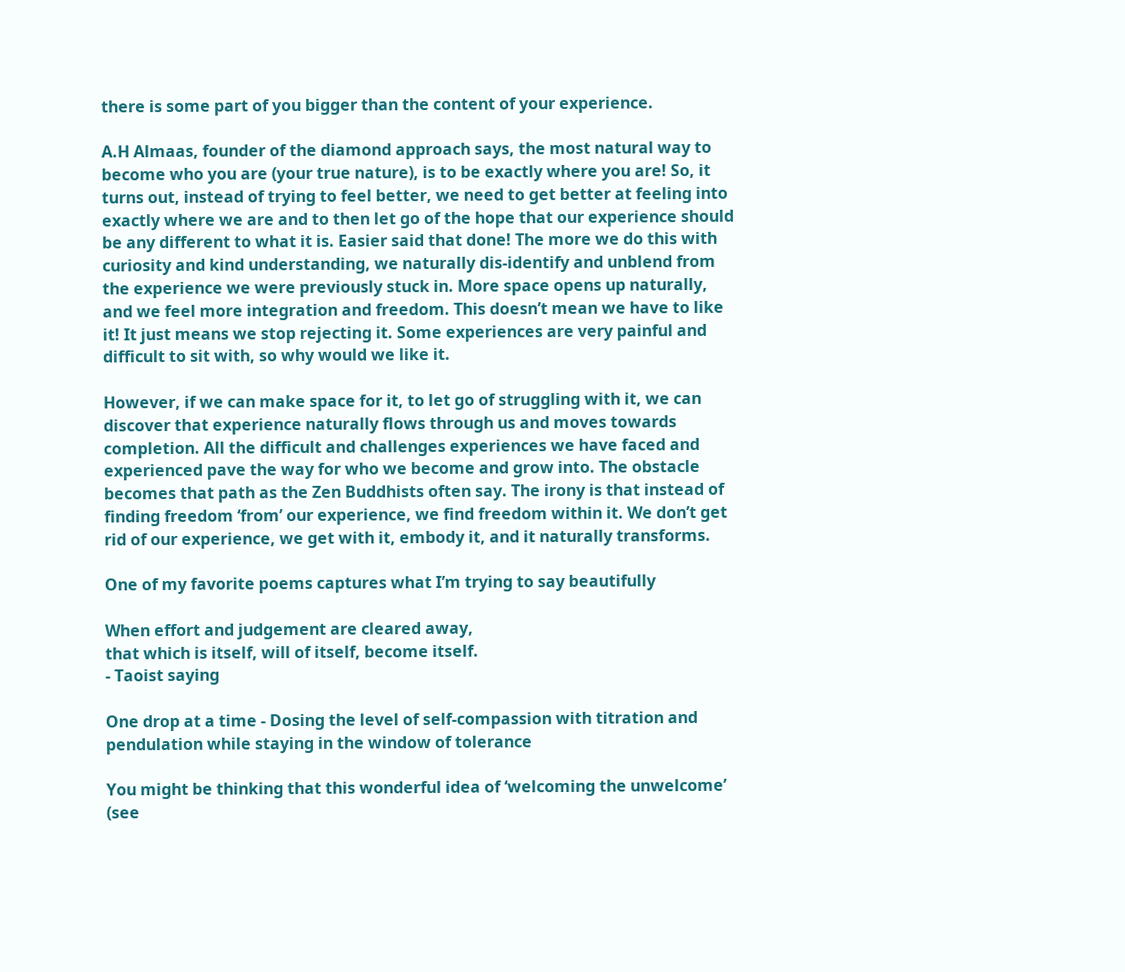there is some part of you bigger than the content of your experience.

A.H Almaas, founder of the diamond approach says, the most natural way to become who you are (your true nature), is to be exactly where you are! So, it turns out, instead of trying to feel better, we need to get better at feeling into exactly where we are and to then let go of the hope that our experience should be any different to what it is. Easier said that done! The more we do this with curiosity and kind understanding, we naturally dis-identify and unblend from the experience we were previously stuck in. More space opens up naturally, and we feel more integration and freedom. This doesn’t mean we have to like it! It just means we stop rejecting it. Some experiences are very painful and difficult to sit with, so why would we like it.

However, if we can make space for it, to let go of struggling with it, we can discover that experience naturally flows through us and moves towards completion. All the difficult and challenges experiences we have faced and experienced pave the way for who we become and grow into. The obstacle becomes that path as the Zen Buddhists often say. The irony is that instead of finding freedom ‘from’ our experience, we find freedom within it. We don’t get rid of our experience, we get with it, embody it, and it naturally transforms.

One of my favorite poems captures what I’m trying to say beautifully

When effort and judgement are cleared away,
that which is itself, will of itself, become itself.
- Taoist saying

One drop at a time - Dosing the level of self-compassion with titration and pendulation while staying in the window of tolerance

You might be thinking that this wonderful idea of ‘welcoming the unwelcome’ (see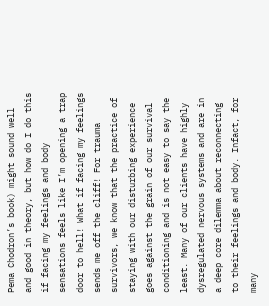Pema Chodron’s book) might sound well and good in theory, but how do I do this if facing my feelings and body sensations feels like I’m opening a trap door to hell! What if facing my feelings sends me off the cliff! For trauma survivors, we know that the practice of staying with our disturbing experience goes against the grain of our survival conditioning and is not easy to say the least. Many of our clients have highly dysregulated nervous systems and are in a deep core dilemma about reconnecting to their feelings and body. Infact, for many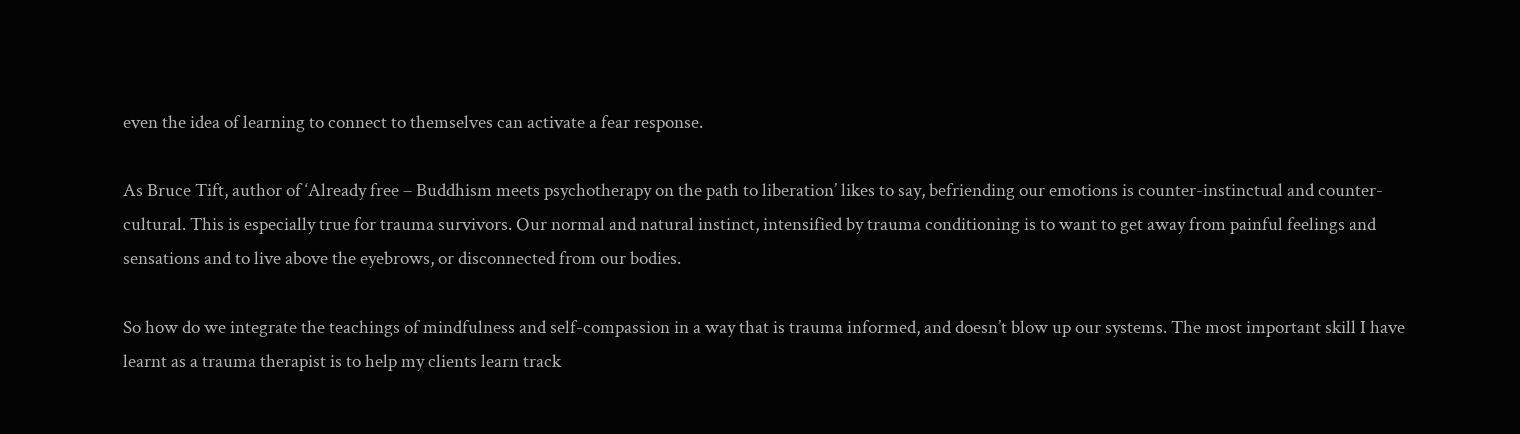even the idea of learning to connect to themselves can activate a fear response.

As Bruce Tift, author of ‘Already free – Buddhism meets psychotherapy on the path to liberation’ likes to say, befriending our emotions is counter-instinctual and counter-cultural. This is especially true for trauma survivors. Our normal and natural instinct, intensified by trauma conditioning is to want to get away from painful feelings and sensations and to live above the eyebrows, or disconnected from our bodies.

So how do we integrate the teachings of mindfulness and self-compassion in a way that is trauma informed, and doesn’t blow up our systems. The most important skill I have learnt as a trauma therapist is to help my clients learn track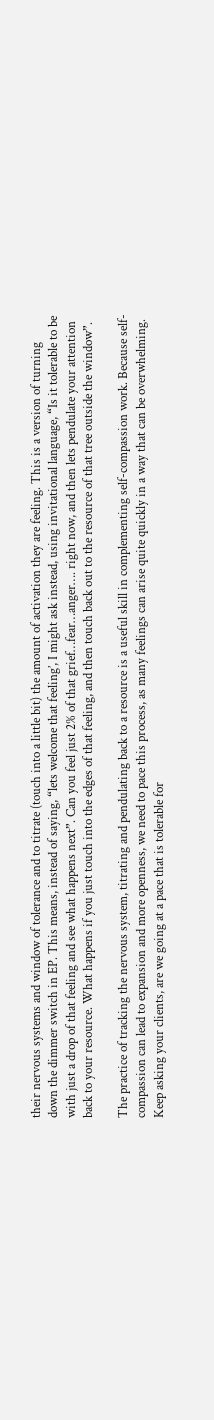their nervous systems and window of tolerance and to titrate (touch into a little bit) the amount of activation they are feeling. This is a version of turning down the dimmer switch in EP. This means, instead of saying, “lets welcome that feeling’, I might ask instead, using invitational language, “Is it tolerable to be with just a drop of that feeling and see what happens next”. Can you feel just 2% of that grief…fear…anger…. right now, and then lets pendulate your attention back to your resource. What happens if you just touch into the edges of that feeling, and then touch back out to the resource of that tree outside the window”.

The practice of tracking the nervous system, titrating and pendulating back to a resource is a useful skill in complementing self-compassion work. Because self-compassion can lead to expansion and more openness, we need to pace this process, as many feelings can arise quite quickly in a way that can be overwhelming. Keep asking your clients, are we going at a pace that is tolerable for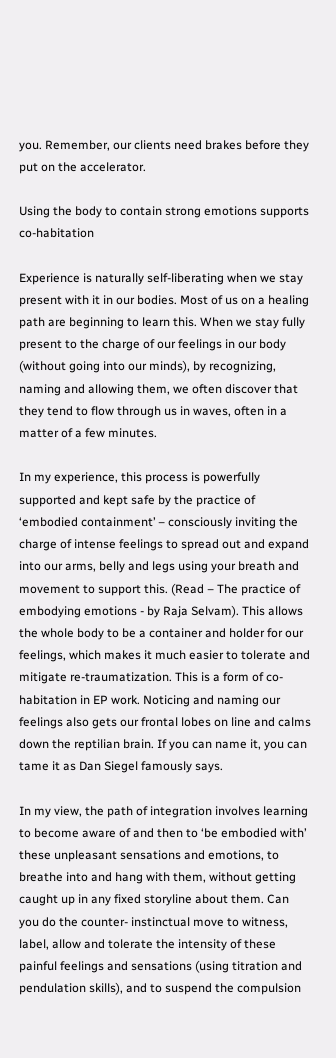you. Remember, our clients need brakes before they put on the accelerator.

Using the body to contain strong emotions supports co-habitation

Experience is naturally self-liberating when we stay present with it in our bodies. Most of us on a healing path are beginning to learn this. When we stay fully present to the charge of our feelings in our body (without going into our minds), by recognizing, naming and allowing them, we often discover that they tend to flow through us in waves, often in a matter of a few minutes.

In my experience, this process is powerfully supported and kept safe by the practice of ‘embodied containment’ – consciously inviting the charge of intense feelings to spread out and expand into our arms, belly and legs using your breath and movement to support this. (Read – The practice of embodying emotions - by Raja Selvam). This allows the whole body to be a container and holder for our feelings, which makes it much easier to tolerate and mitigate re-traumatization. This is a form of co-habitation in EP work. Noticing and naming our feelings also gets our frontal lobes on line and calms down the reptilian brain. If you can name it, you can tame it as Dan Siegel famously says.

In my view, the path of integration involves learning to become aware of and then to ‘be embodied with’ these unpleasant sensations and emotions, to breathe into and hang with them, without getting caught up in any fixed storyline about them. Can you do the counter- instinctual move to witness, label, allow and tolerate the intensity of these painful feelings and sensations (using titration and pendulation skills), and to suspend the compulsion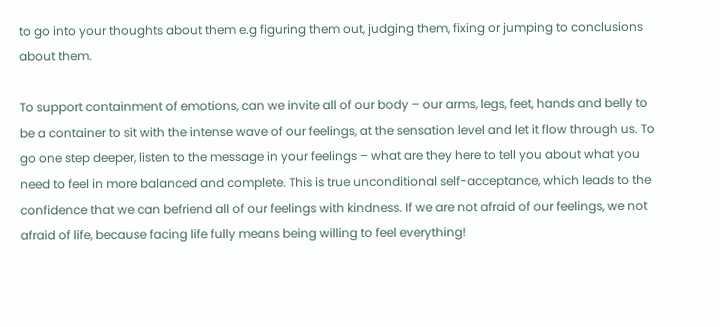to go into your thoughts about them e.g figuring them out, judging them, fixing or jumping to conclusions about them.

To support containment of emotions, can we invite all of our body – our arms, legs, feet, hands and belly to be a container to sit with the intense wave of our feelings, at the sensation level and let it flow through us. To go one step deeper, listen to the message in your feelings – what are they here to tell you about what you need to feel in more balanced and complete. This is true unconditional self-acceptance, which leads to the confidence that we can befriend all of our feelings with kindness. If we are not afraid of our feelings, we not afraid of life, because facing life fully means being willing to feel everything!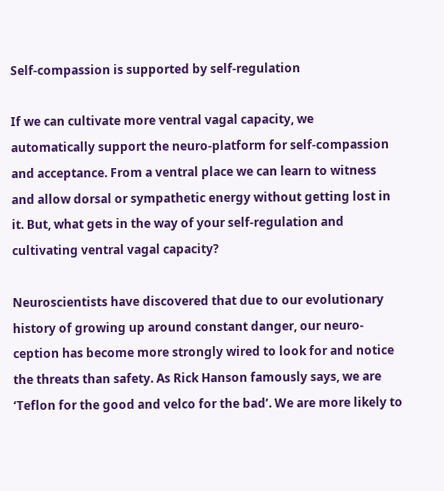Self-compassion is supported by self-regulation

If we can cultivate more ventral vagal capacity, we automatically support the neuro-platform for self-compassion and acceptance. From a ventral place we can learn to witness and allow dorsal or sympathetic energy without getting lost in it. But, what gets in the way of your self-regulation and cultivating ventral vagal capacity?

Neuroscientists have discovered that due to our evolutionary history of growing up around constant danger, our neuro-ception has become more strongly wired to look for and notice the threats than safety. As Rick Hanson famously says, we are ‘Teflon for the good and velco for the bad’. We are more likely to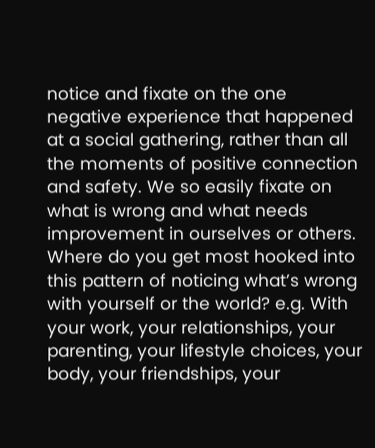notice and fixate on the one negative experience that happened at a social gathering, rather than all the moments of positive connection and safety. We so easily fixate on what is wrong and what needs improvement in ourselves or others. Where do you get most hooked into this pattern of noticing what’s wrong with yourself or the world? e.g. With your work, your relationships, your parenting, your lifestyle choices, your body, your friendships, your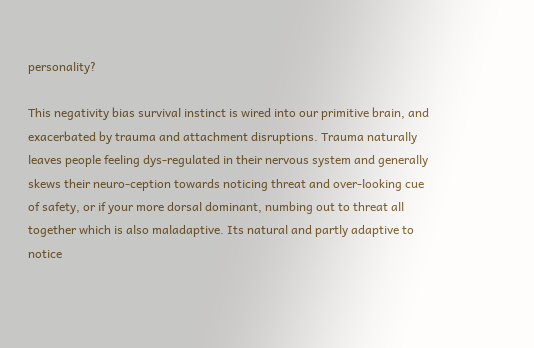personality?

This negativity bias survival instinct is wired into our primitive brain, and exacerbated by trauma and attachment disruptions. Trauma naturally leaves people feeling dys-regulated in their nervous system and generally skews their neuro-ception towards noticing threat and over-looking cue of safety, or if your more dorsal dominant, numbing out to threat all together which is also maladaptive. Its natural and partly adaptive to notice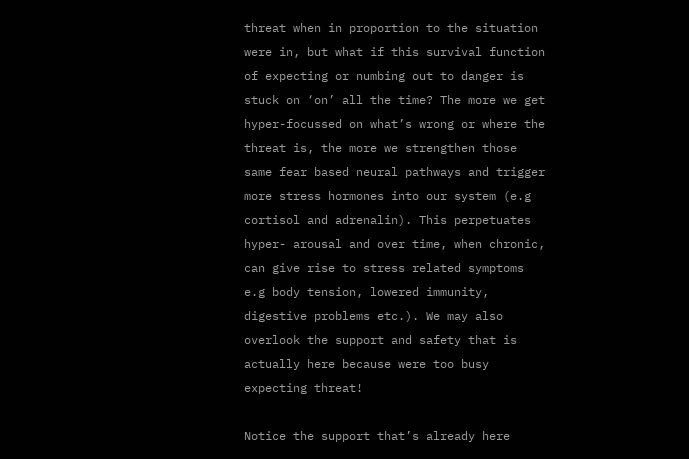threat when in proportion to the situation were in, but what if this survival function of expecting or numbing out to danger is stuck on ‘on’ all the time? The more we get hyper-focussed on what’s wrong or where the threat is, the more we strengthen those same fear based neural pathways and trigger more stress hormones into our system (e.g cortisol and adrenalin). This perpetuates hyper- arousal and over time, when chronic, can give rise to stress related symptoms e.g body tension, lowered immunity, digestive problems etc.). We may also overlook the support and safety that is actually here because were too busy expecting threat!

Notice the support that’s already here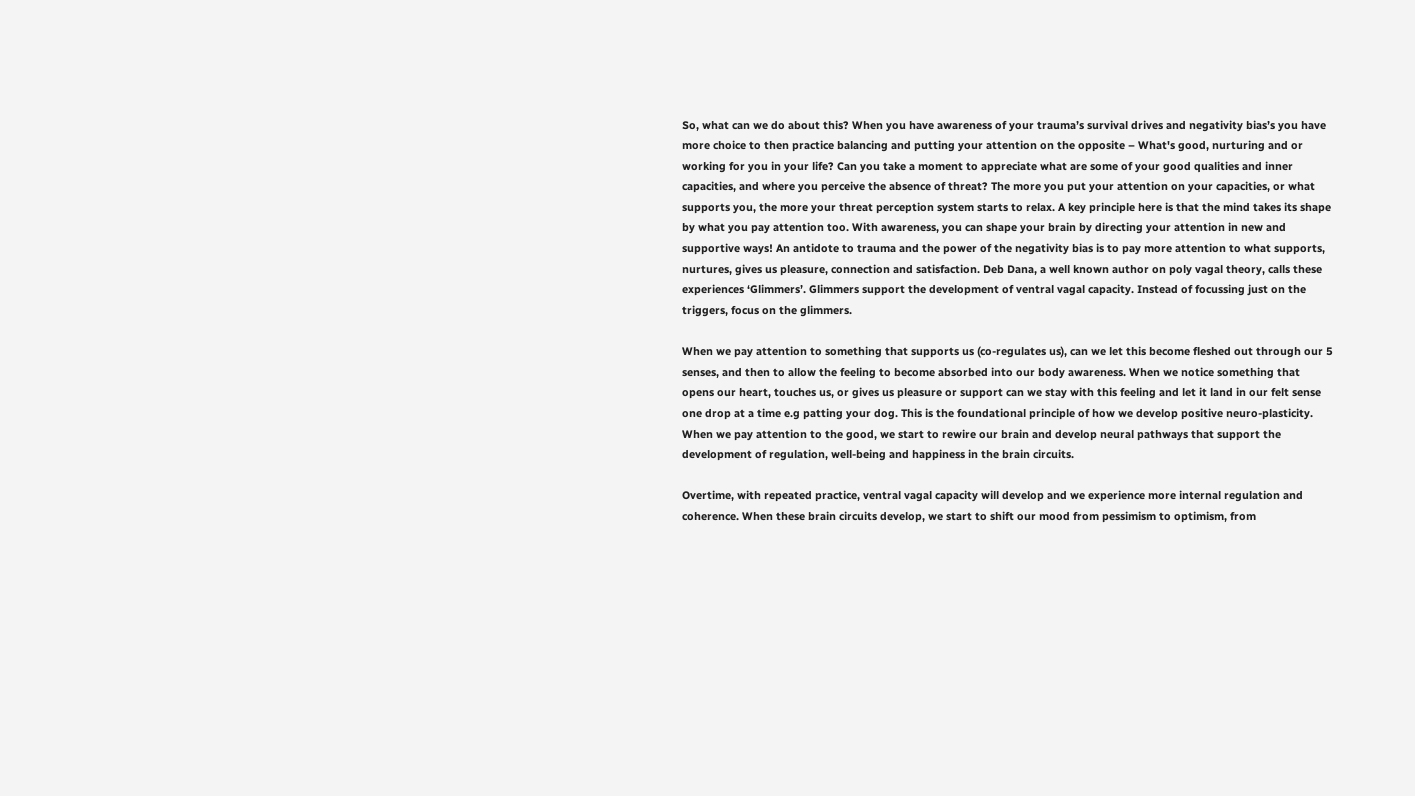So, what can we do about this? When you have awareness of your trauma’s survival drives and negativity bias’s you have more choice to then practice balancing and putting your attention on the opposite – What's good, nurturing and or working for you in your life? Can you take a moment to appreciate what are some of your good qualities and inner capacities, and where you perceive the absence of threat? The more you put your attention on your capacities, or what supports you, the more your threat perception system starts to relax. A key principle here is that the mind takes its shape by what you pay attention too. With awareness, you can shape your brain by directing your attention in new and supportive ways! An antidote to trauma and the power of the negativity bias is to pay more attention to what supports, nurtures, gives us pleasure, connection and satisfaction. Deb Dana, a well known author on poly vagal theory, calls these experiences ‘Glimmers’. Glimmers support the development of ventral vagal capacity. Instead of focussing just on the triggers, focus on the glimmers.

When we pay attention to something that supports us (co-regulates us), can we let this become fleshed out through our 5 senses, and then to allow the feeling to become absorbed into our body awareness. When we notice something that opens our heart, touches us, or gives us pleasure or support can we stay with this feeling and let it land in our felt sense one drop at a time e.g patting your dog. This is the foundational principle of how we develop positive neuro-plasticity. When we pay attention to the good, we start to rewire our brain and develop neural pathways that support the development of regulation, well-being and happiness in the brain circuits.

Overtime, with repeated practice, ventral vagal capacity will develop and we experience more internal regulation and coherence. When these brain circuits develop, we start to shift our mood from pessimism to optimism, from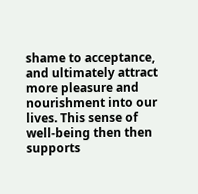shame to acceptance, and ultimately attract more pleasure and nourishment into our lives. This sense of well-being then then supports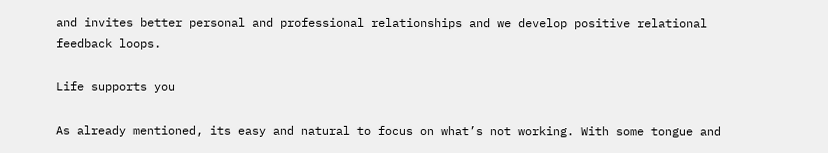and invites better personal and professional relationships and we develop positive relational feedback loops.

Life supports you

As already mentioned, its easy and natural to focus on what’s not working. With some tongue and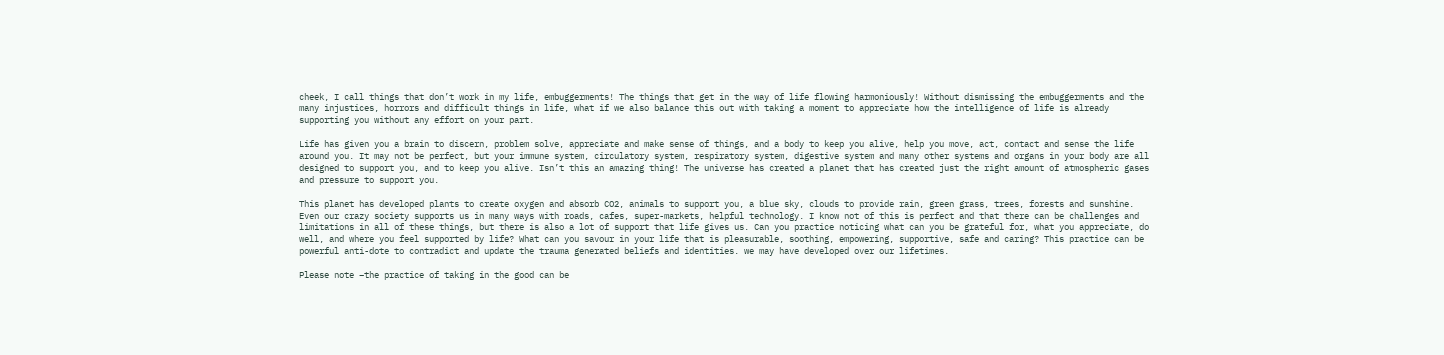cheek, I call things that don’t work in my life, embuggerments! The things that get in the way of life flowing harmoniously! Without dismissing the embuggerments and the many injustices, horrors and difficult things in life, what if we also balance this out with taking a moment to appreciate how the intelligence of life is already supporting you without any effort on your part.

Life has given you a brain to discern, problem solve, appreciate and make sense of things, and a body to keep you alive, help you move, act, contact and sense the life around you. It may not be perfect, but your immune system, circulatory system, respiratory system, digestive system and many other systems and organs in your body are all designed to support you, and to keep you alive. Isn’t this an amazing thing! The universe has created a planet that has created just the right amount of atmospheric gases and pressure to support you.

This planet has developed plants to create oxygen and absorb CO2, animals to support you, a blue sky, clouds to provide rain, green grass, trees, forests and sunshine. Even our crazy society supports us in many ways with roads, cafes, super-markets, helpful technology. I know not of this is perfect and that there can be challenges and limitations in all of these things, but there is also a lot of support that life gives us. Can you practice noticing what can you be grateful for, what you appreciate, do well, and where you feel supported by life? What can you savour in your life that is pleasurable, soothing, empowering, supportive, safe and caring? This practice can be powerful anti-dote to contradict and update the trauma generated beliefs and identities. we may have developed over our lifetimes.

Please note –the practice of taking in the good can be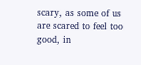scary, as some of us are scared to feel too good, in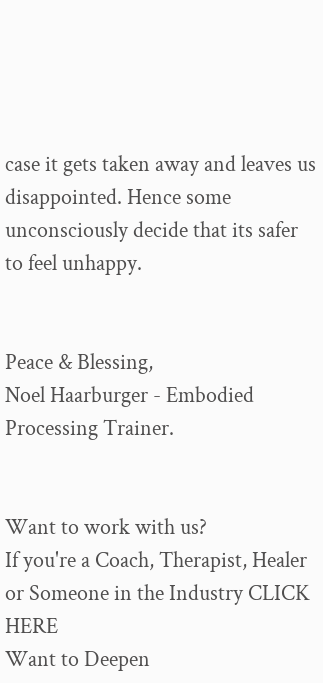case it gets taken away and leaves us disappointed. Hence some unconsciously decide that its safer to feel unhappy.


Peace & Blessing,
Noel Haarburger - Embodied Processing Trainer.


Want to work with us?
If you're a Coach, Therapist, Healer or Someone in the Industry CLICK HERE
Want to Deepen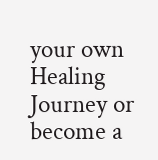your own Healing Journey or become a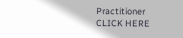Practitioner CLICK HERE